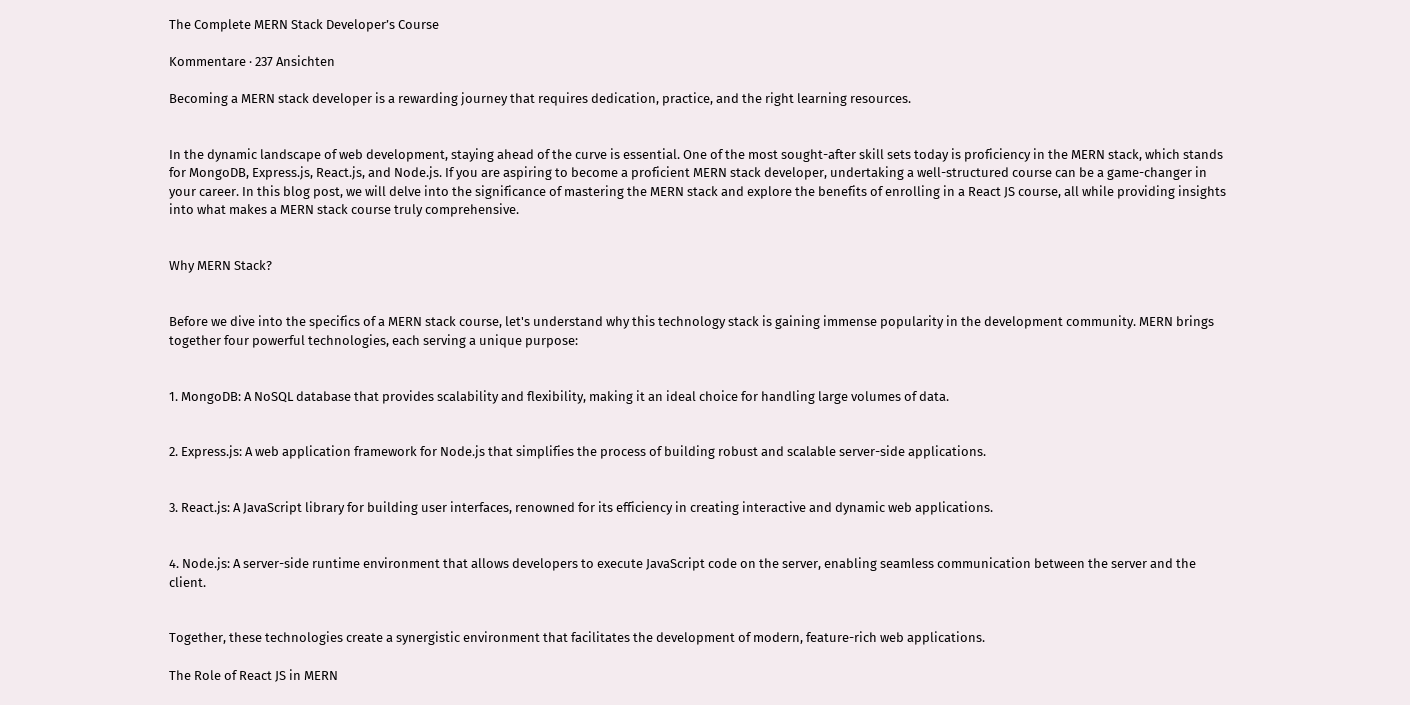The Complete MERN Stack Developer’s Course

Kommentare · 237 Ansichten

Becoming a MERN stack developer is a rewarding journey that requires dedication, practice, and the right learning resources.


In the dynamic landscape of web development, staying ahead of the curve is essential. One of the most sought-after skill sets today is proficiency in the MERN stack, which stands for MongoDB, Express.js, React.js, and Node.js. If you are aspiring to become a proficient MERN stack developer, undertaking a well-structured course can be a game-changer in your career. In this blog post, we will delve into the significance of mastering the MERN stack and explore the benefits of enrolling in a React JS course, all while providing insights into what makes a MERN stack course truly comprehensive.


Why MERN Stack?


Before we dive into the specifics of a MERN stack course, let's understand why this technology stack is gaining immense popularity in the development community. MERN brings together four powerful technologies, each serving a unique purpose:


1. MongoDB: A NoSQL database that provides scalability and flexibility, making it an ideal choice for handling large volumes of data.


2. Express.js: A web application framework for Node.js that simplifies the process of building robust and scalable server-side applications.


3. React.js: A JavaScript library for building user interfaces, renowned for its efficiency in creating interactive and dynamic web applications.


4. Node.js: A server-side runtime environment that allows developers to execute JavaScript code on the server, enabling seamless communication between the server and the client.


Together, these technologies create a synergistic environment that facilitates the development of modern, feature-rich web applications.

The Role of React JS in MERN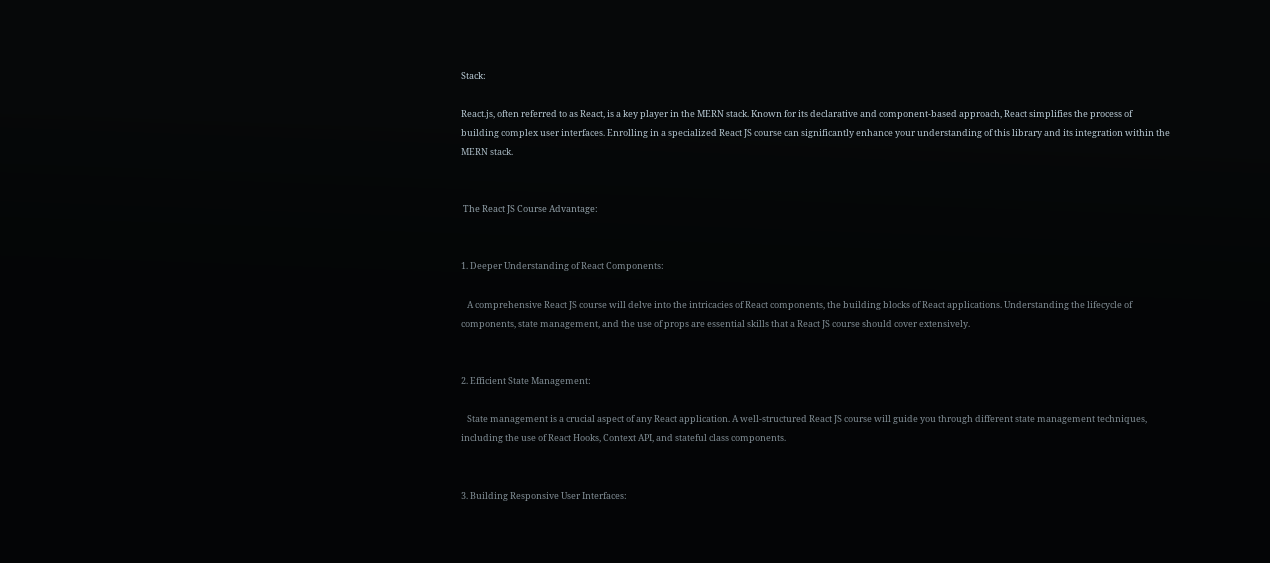Stack:

React.js, often referred to as React, is a key player in the MERN stack. Known for its declarative and component-based approach, React simplifies the process of building complex user interfaces. Enrolling in a specialized React JS course can significantly enhance your understanding of this library and its integration within the MERN stack.


 The React JS Course Advantage:


1. Deeper Understanding of React Components:

   A comprehensive React JS course will delve into the intricacies of React components, the building blocks of React applications. Understanding the lifecycle of components, state management, and the use of props are essential skills that a React JS course should cover extensively.


2. Efficient State Management:

   State management is a crucial aspect of any React application. A well-structured React JS course will guide you through different state management techniques, including the use of React Hooks, Context API, and stateful class components.


3. Building Responsive User Interfaces: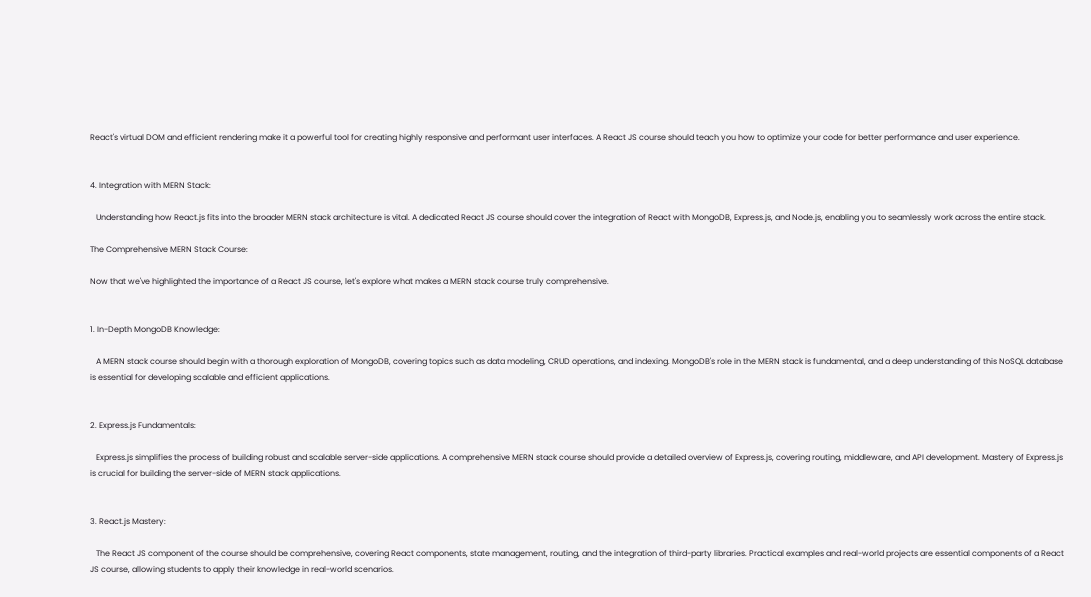React's virtual DOM and efficient rendering make it a powerful tool for creating highly responsive and performant user interfaces. A React JS course should teach you how to optimize your code for better performance and user experience.


4. Integration with MERN Stack:

   Understanding how React.js fits into the broader MERN stack architecture is vital. A dedicated React JS course should cover the integration of React with MongoDB, Express.js, and Node.js, enabling you to seamlessly work across the entire stack.

The Comprehensive MERN Stack Course:

Now that we've highlighted the importance of a React JS course, let's explore what makes a MERN stack course truly comprehensive.


1. In-Depth MongoDB Knowledge:

   A MERN stack course should begin with a thorough exploration of MongoDB, covering topics such as data modeling, CRUD operations, and indexing. MongoDB's role in the MERN stack is fundamental, and a deep understanding of this NoSQL database is essential for developing scalable and efficient applications.


2. Express.js Fundamentals:

   Express.js simplifies the process of building robust and scalable server-side applications. A comprehensive MERN stack course should provide a detailed overview of Express.js, covering routing, middleware, and API development. Mastery of Express.js is crucial for building the server-side of MERN stack applications.


3. React.js Mastery:

   The React JS component of the course should be comprehensive, covering React components, state management, routing, and the integration of third-party libraries. Practical examples and real-world projects are essential components of a React JS course, allowing students to apply their knowledge in real-world scenarios.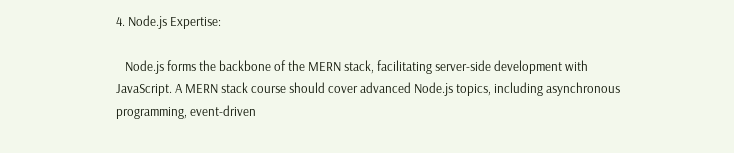4. Node.js Expertise:

   Node.js forms the backbone of the MERN stack, facilitating server-side development with JavaScript. A MERN stack course should cover advanced Node.js topics, including asynchronous programming, event-driven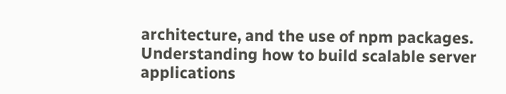architecture, and the use of npm packages. Understanding how to build scalable server applications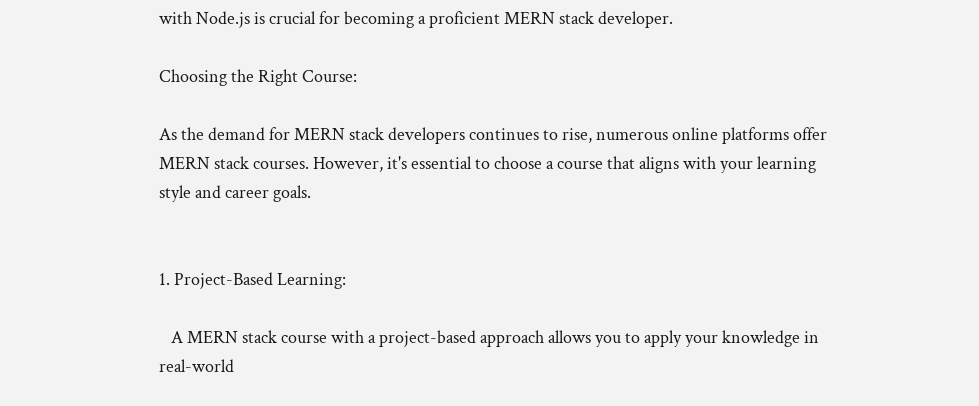with Node.js is crucial for becoming a proficient MERN stack developer.

Choosing the Right Course:

As the demand for MERN stack developers continues to rise, numerous online platforms offer MERN stack courses. However, it's essential to choose a course that aligns with your learning style and career goals.


1. Project-Based Learning:

   A MERN stack course with a project-based approach allows you to apply your knowledge in real-world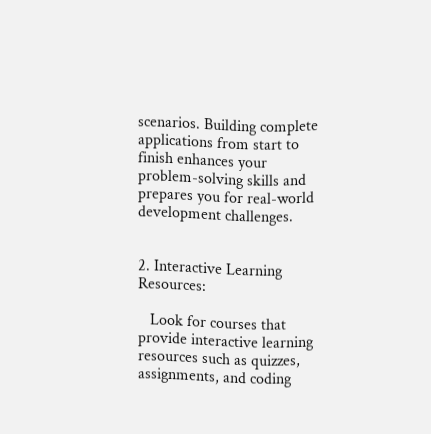scenarios. Building complete applications from start to finish enhances your problem-solving skills and prepares you for real-world development challenges.


2. Interactive Learning Resources:

   Look for courses that provide interactive learning resources such as quizzes, assignments, and coding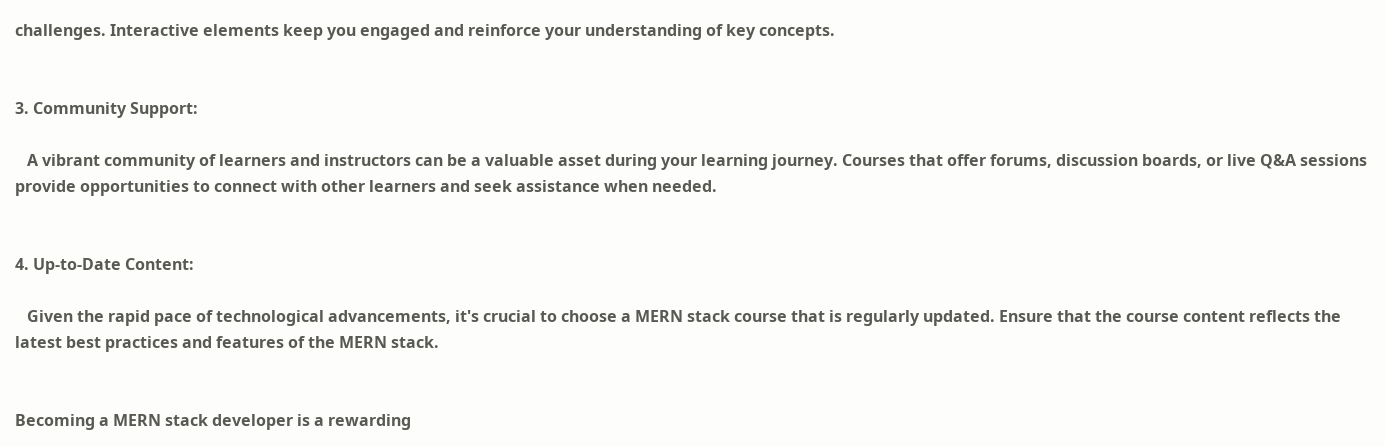challenges. Interactive elements keep you engaged and reinforce your understanding of key concepts.


3. Community Support:

   A vibrant community of learners and instructors can be a valuable asset during your learning journey. Courses that offer forums, discussion boards, or live Q&A sessions provide opportunities to connect with other learners and seek assistance when needed.


4. Up-to-Date Content:

   Given the rapid pace of technological advancements, it's crucial to choose a MERN stack course that is regularly updated. Ensure that the course content reflects the latest best practices and features of the MERN stack.


Becoming a MERN stack developer is a rewarding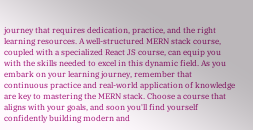journey that requires dedication, practice, and the right learning resources. A well-structured MERN stack course, coupled with a specialized React JS course, can equip you with the skills needed to excel in this dynamic field. As you embark on your learning journey, remember that continuous practice and real-world application of knowledge are key to mastering the MERN stack. Choose a course that aligns with your goals, and soon you'll find yourself confidently building modern and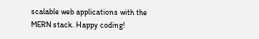scalable web applications with the MERN stack. Happy coding!